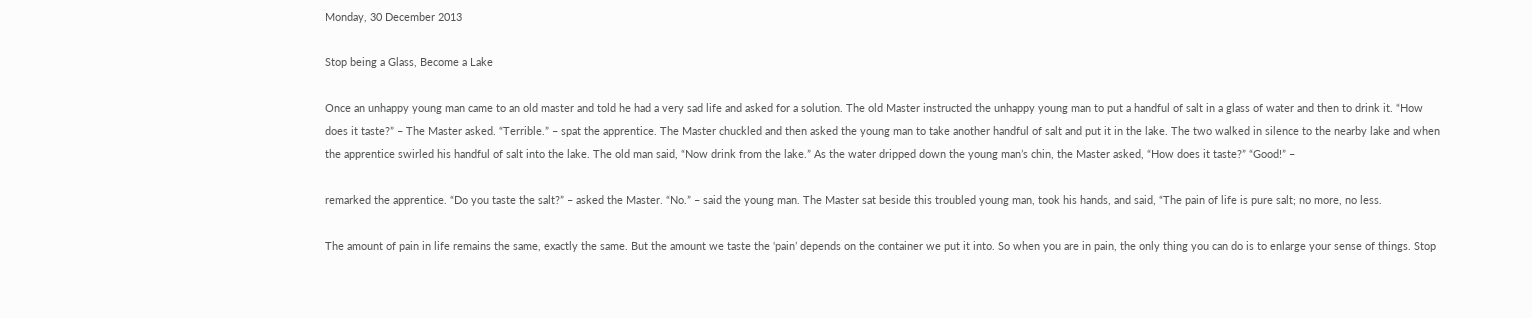Monday, 30 December 2013

Stop being a Glass, Become a Lake

Once an unhappy young man came to an old master and told he had a very sad life and asked for a solution. The old Master instructed the unhappy young man to put a handful of salt in a glass of water and then to drink it. “How does it taste?” – The Master asked. “Terrible.” – spat the apprentice. The Master chuckled and then asked the young man to take another handful of salt and put it in the lake. The two walked in silence to the nearby lake and when the apprentice swirled his handful of salt into the lake. The old man said, “Now drink from the lake.” As the water dripped down the young man’s chin, the Master asked, “How does it taste?” “Good!” –

remarked the apprentice. “Do you taste the salt?” – asked the Master. “No.” – said the young man. The Master sat beside this troubled young man, took his hands, and said, “The pain of life is pure salt; no more, no less.

The amount of pain in life remains the same, exactly the same. But the amount we taste the ‘pain’ depends on the container we put it into. So when you are in pain, the only thing you can do is to enlarge your sense of things. Stop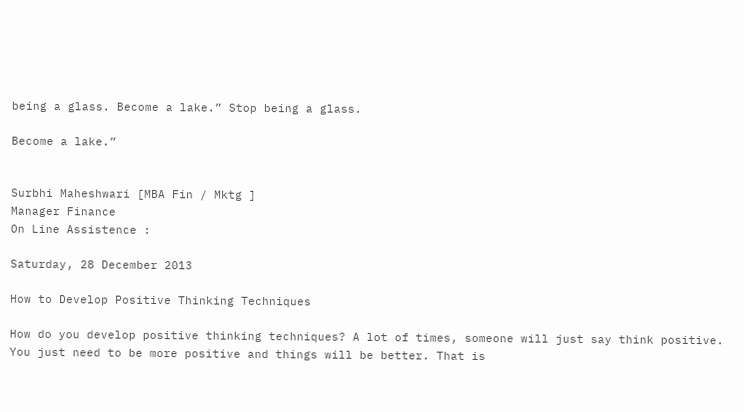being a glass. Become a lake.” Stop being a glass.

Become a lake.”


Surbhi Maheshwari [MBA Fin / Mktg ]
Manager Finance
On Line Assistence :

Saturday, 28 December 2013

How to Develop Positive Thinking Techniques

How do you develop positive thinking techniques? A lot of times, someone will just say think positive. You just need to be more positive and things will be better. That is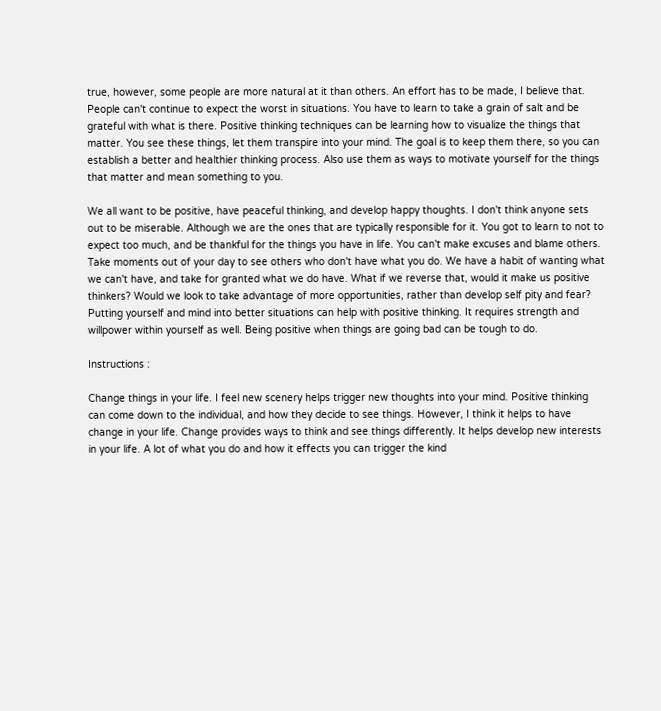true, however, some people are more natural at it than others. An effort has to be made, I believe that. People can't continue to expect the worst in situations. You have to learn to take a grain of salt and be grateful with what is there. Positive thinking techniques can be learning how to visualize the things that matter. You see these things, let them transpire into your mind. The goal is to keep them there, so you can establish a better and healthier thinking process. Also use them as ways to motivate yourself for the things that matter and mean something to you.

We all want to be positive, have peaceful thinking, and develop happy thoughts. I don't think anyone sets out to be miserable. Although we are the ones that are typically responsible for it. You got to learn to not to expect too much, and be thankful for the things you have in life. You can't make excuses and blame others. Take moments out of your day to see others who don't have what you do. We have a habit of wanting what we can't have, and take for granted what we do have. What if we reverse that, would it make us positive thinkers? Would we look to take advantage of more opportunities, rather than develop self pity and fear? Putting yourself and mind into better situations can help with positive thinking. It requires strength and willpower within yourself as well. Being positive when things are going bad can be tough to do.

Instructions :

Change things in your life. I feel new scenery helps trigger new thoughts into your mind. Positive thinking can come down to the individual, and how they decide to see things. However, I think it helps to have change in your life. Change provides ways to think and see things differently. It helps develop new interests in your life. A lot of what you do and how it effects you can trigger the kind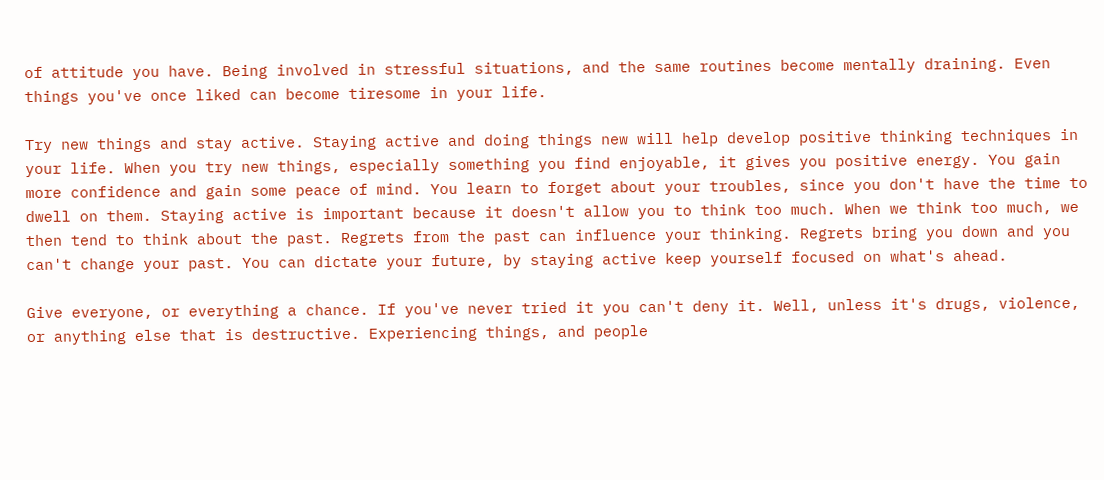of attitude you have. Being involved in stressful situations, and the same routines become mentally draining. Even things you've once liked can become tiresome in your life.

Try new things and stay active. Staying active and doing things new will help develop positive thinking techniques in your life. When you try new things, especially something you find enjoyable, it gives you positive energy. You gain more confidence and gain some peace of mind. You learn to forget about your troubles, since you don't have the time to dwell on them. Staying active is important because it doesn't allow you to think too much. When we think too much, we then tend to think about the past. Regrets from the past can influence your thinking. Regrets bring you down and you can't change your past. You can dictate your future, by staying active keep yourself focused on what's ahead.

Give everyone, or everything a chance. If you've never tried it you can't deny it. Well, unless it's drugs, violence, or anything else that is destructive. Experiencing things, and people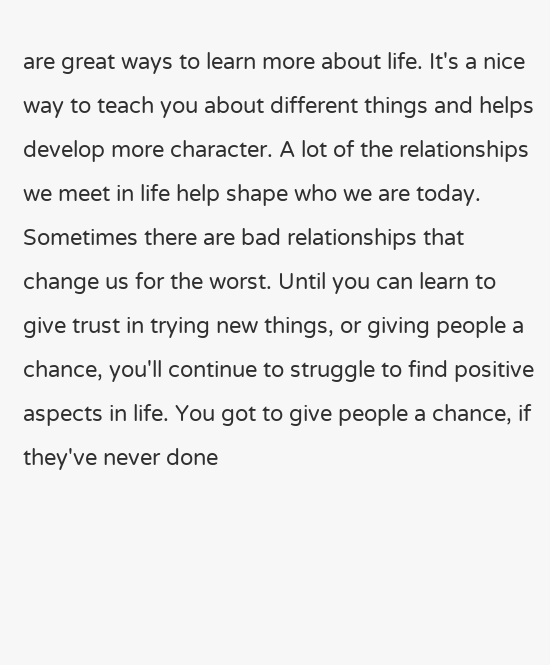are great ways to learn more about life. It's a nice way to teach you about different things and helps develop more character. A lot of the relationships we meet in life help shape who we are today. Sometimes there are bad relationships that change us for the worst. Until you can learn to give trust in trying new things, or giving people a chance, you'll continue to struggle to find positive aspects in life. You got to give people a chance, if they've never done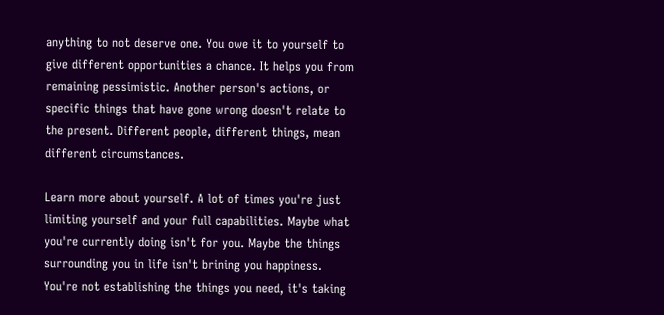anything to not deserve one. You owe it to yourself to give different opportunities a chance. It helps you from remaining pessimistic. Another person's actions, or specific things that have gone wrong doesn't relate to the present. Different people, different things, mean different circumstances.

Learn more about yourself. A lot of times you're just limiting yourself and your full capabilities. Maybe what you're currently doing isn't for you. Maybe the things surrounding you in life isn't brining you happiness. You're not establishing the things you need, it's taking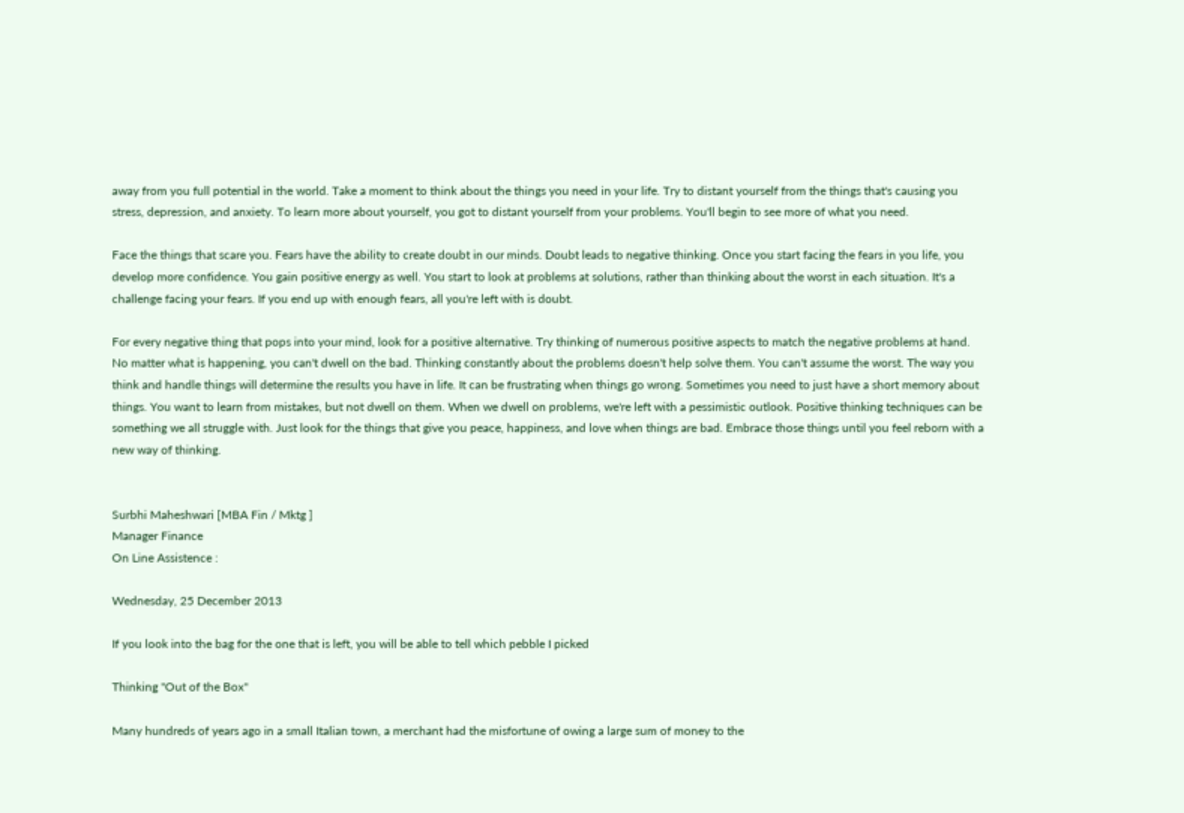away from you full potential in the world. Take a moment to think about the things you need in your life. Try to distant yourself from the things that's causing you stress, depression, and anxiety. To learn more about yourself, you got to distant yourself from your problems. You'll begin to see more of what you need.

Face the things that scare you. Fears have the ability to create doubt in our minds. Doubt leads to negative thinking. Once you start facing the fears in you life, you develop more confidence. You gain positive energy as well. You start to look at problems at solutions, rather than thinking about the worst in each situation. It's a challenge facing your fears. If you end up with enough fears, all you're left with is doubt.

For every negative thing that pops into your mind, look for a positive alternative. Try thinking of numerous positive aspects to match the negative problems at hand. No matter what is happening, you can't dwell on the bad. Thinking constantly about the problems doesn't help solve them. You can't assume the worst. The way you think and handle things will determine the results you have in life. It can be frustrating when things go wrong. Sometimes you need to just have a short memory about things. You want to learn from mistakes, but not dwell on them. When we dwell on problems, we're left with a pessimistic outlook. Positive thinking techniques can be something we all struggle with. Just look for the things that give you peace, happiness, and love when things are bad. Embrace those things until you feel reborn with a new way of thinking.


Surbhi Maheshwari [MBA Fin / Mktg ]
Manager Finance
On Line Assistence :

Wednesday, 25 December 2013

If you look into the bag for the one that is left, you will be able to tell which pebble I picked

Thinking "Out of the Box"

Many hundreds of years ago in a small Italian town, a merchant had the misfortune of owing a large sum of money to the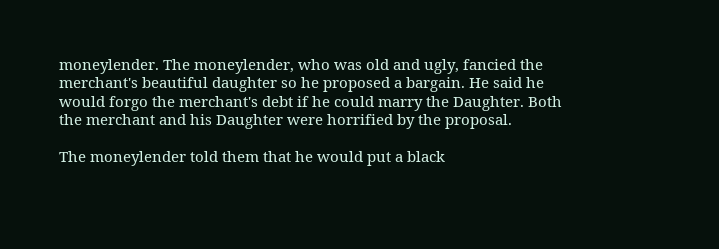moneylender. The moneylender, who was old and ugly, fancied the merchant's beautiful daughter so he proposed a bargain. He said he would forgo the merchant's debt if he could marry the Daughter. Both the merchant and his Daughter were horrified by the proposal.

The moneylender told them that he would put a black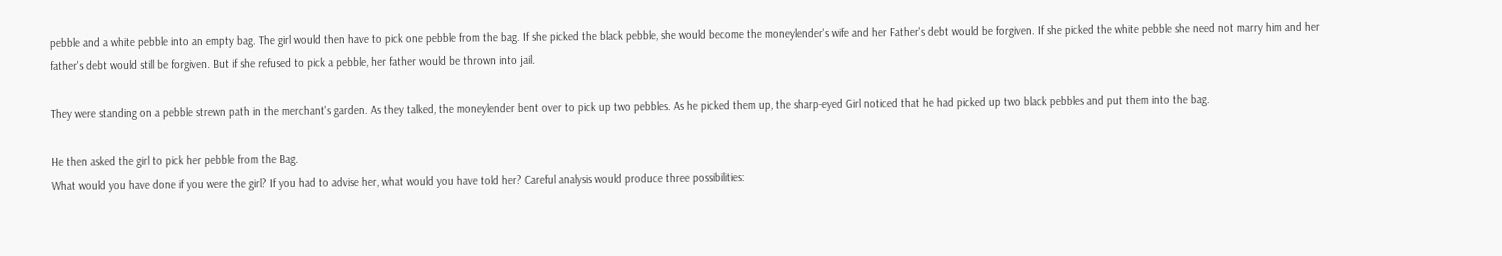pebble and a white pebble into an empty bag. The girl would then have to pick one pebble from the bag. If she picked the black pebble, she would become the moneylender's wife and her Father's debt would be forgiven. If she picked the white pebble she need not marry him and her father's debt would still be forgiven. But if she refused to pick a pebble, her father would be thrown into jail.

They were standing on a pebble strewn path in the merchant's garden. As they talked, the moneylender bent over to pick up two pebbles. As he picked them up, the sharp-eyed Girl noticed that he had picked up two black pebbles and put them into the bag.

He then asked the girl to pick her pebble from the Bag.
What would you have done if you were the girl? If you had to advise her, what would you have told her? Careful analysis would produce three possibilities: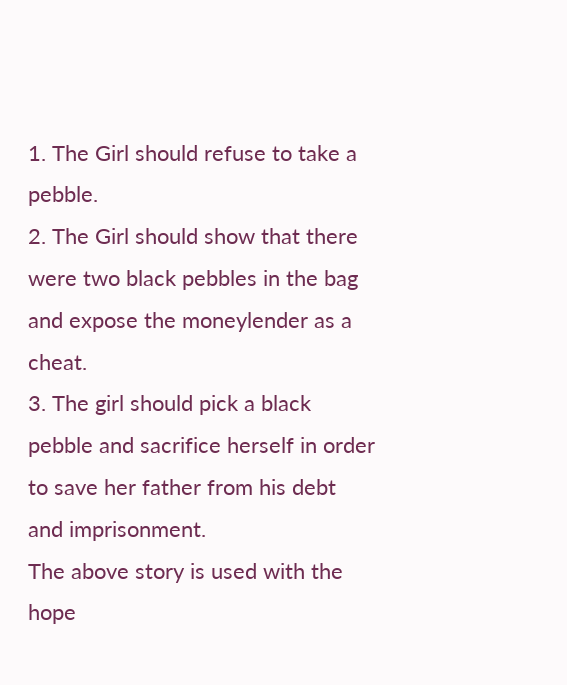1. The Girl should refuse to take a pebble.
2. The Girl should show that there were two black pebbles in the bag and expose the moneylender as a cheat.
3. The girl should pick a black pebble and sacrifice herself in order to save her father from his debt and imprisonment.
The above story is used with the hope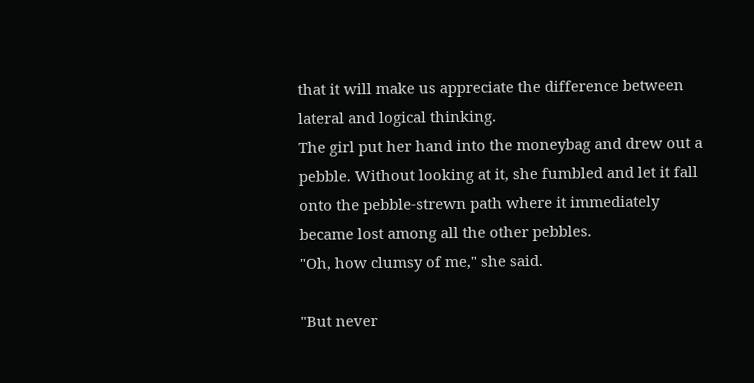that it will make us appreciate the difference between lateral and logical thinking.
The girl put her hand into the moneybag and drew out a pebble. Without looking at it, she fumbled and let it fall onto the pebble-strewn path where it immediately became lost among all the other pebbles.
"Oh, how clumsy of me," she said.

"But never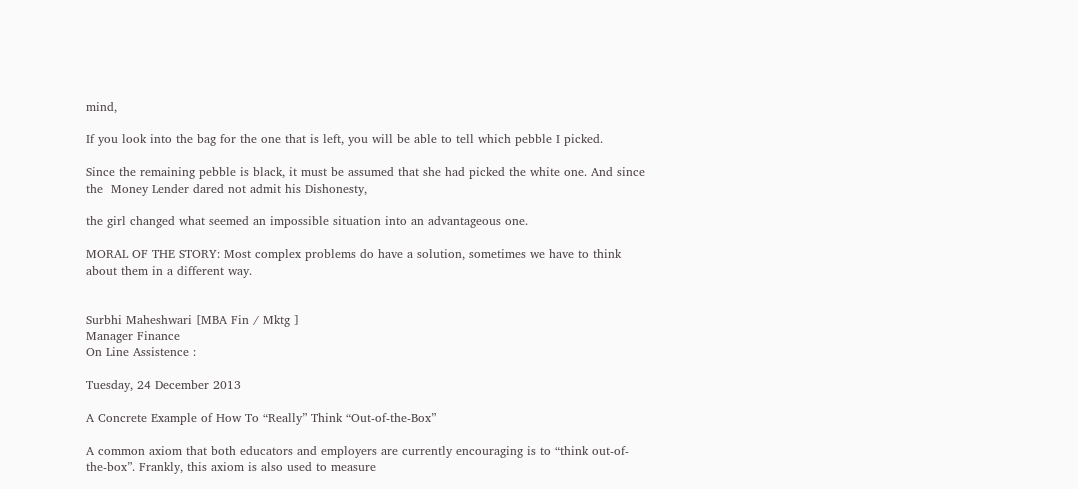mind,

If you look into the bag for the one that is left, you will be able to tell which pebble I picked.

Since the remaining pebble is black, it must be assumed that she had picked the white one. And since the  Money Lender dared not admit his Dishonesty,

the girl changed what seemed an impossible situation into an advantageous one.

MORAL OF THE STORY: Most complex problems do have a solution, sometimes we have to think about them in a different way.


Surbhi Maheshwari [MBA Fin / Mktg ]
Manager Finance
On Line Assistence :

Tuesday, 24 December 2013

A Concrete Example of How To “Really” Think “Out-of-the-Box”

A common axiom that both educators and employers are currently encouraging is to “think out-of-the-box”. Frankly, this axiom is also used to measure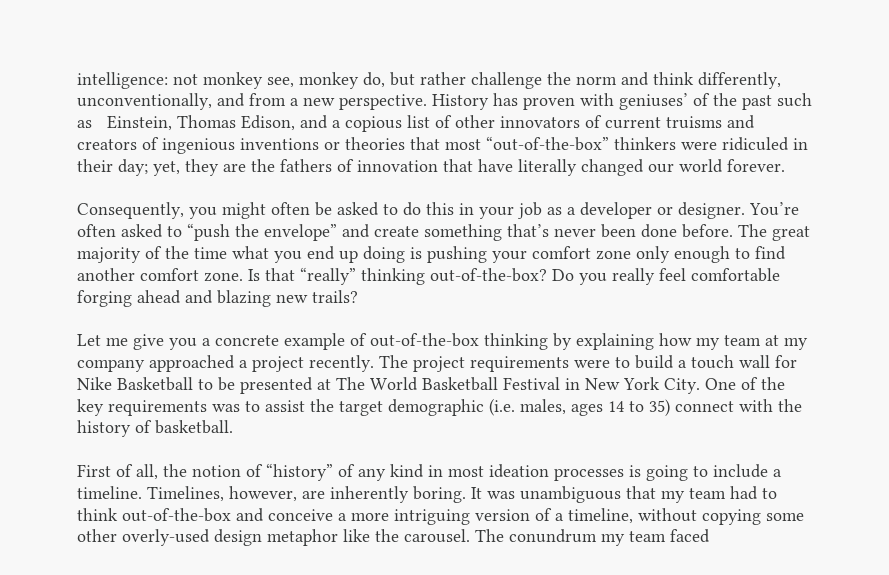intelligence: not monkey see, monkey do, but rather challenge the norm and think differently, unconventionally, and from a new perspective. History has proven with geniuses’ of the past such as   Einstein, Thomas Edison, and a copious list of other innovators of current truisms and creators of ingenious inventions or theories that most “out-of-the-box” thinkers were ridiculed in their day; yet, they are the fathers of innovation that have literally changed our world forever.

Consequently, you might often be asked to do this in your job as a developer or designer. You’re often asked to “push the envelope” and create something that’s never been done before. The great majority of the time what you end up doing is pushing your comfort zone only enough to find another comfort zone. Is that “really” thinking out-of-the-box? Do you really feel comfortable forging ahead and blazing new trails?

Let me give you a concrete example of out-of-the-box thinking by explaining how my team at my company approached a project recently. The project requirements were to build a touch wall for Nike Basketball to be presented at The World Basketball Festival in New York City. One of the key requirements was to assist the target demographic (i.e. males, ages 14 to 35) connect with the history of basketball.

First of all, the notion of “history” of any kind in most ideation processes is going to include a timeline. Timelines, however, are inherently boring. It was unambiguous that my team had to think out-of-the-box and conceive a more intriguing version of a timeline, without copying some other overly-used design metaphor like the carousel. The conundrum my team faced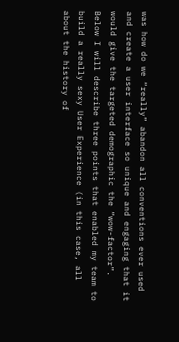was how do we “really” abandon all conventions ever used and create a user interface so unique and engaging that it would give the targeted demographic the “wow-factor”. Below I will describe three points that enabled my team to build a really sexy User Experience (in this case, all about the history of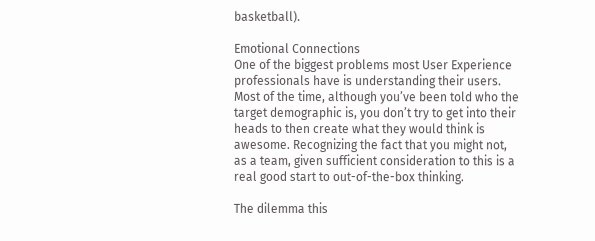basketball).

Emotional Connections
One of the biggest problems most User Experience professionals have is understanding their users. Most of the time, although you’ve been told who the target demographic is, you don’t try to get into their heads to then create what they would think is awesome. Recognizing the fact that you might not, as a team, given sufficient consideration to this is a real good start to out-of-the-box thinking.

The dilemma this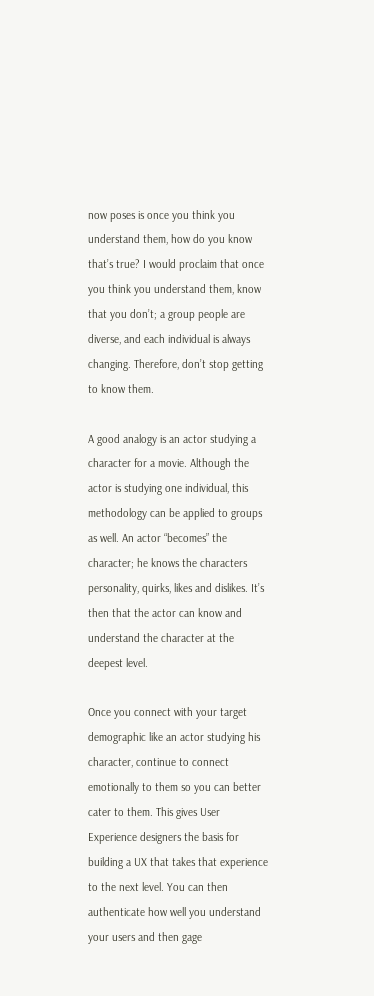now poses is once you think you understand them, how do you know that’s true? I would proclaim that once you think you understand them, know that you don’t; a group people are diverse, and each individual is always changing. Therefore, don’t stop getting to know them.

A good analogy is an actor studying a character for a movie. Although the actor is studying one individual, this methodology can be applied to groups as well. An actor “becomes” the character; he knows the characters personality, quirks, likes and dislikes. It’s then that the actor can know and understand the character at the deepest level.

Once you connect with your target demographic like an actor studying his character, continue to connect emotionally to them so you can better cater to them. This gives User Experience designers the basis for building a UX that takes that experience to the next level. You can then authenticate how well you understand your users and then gage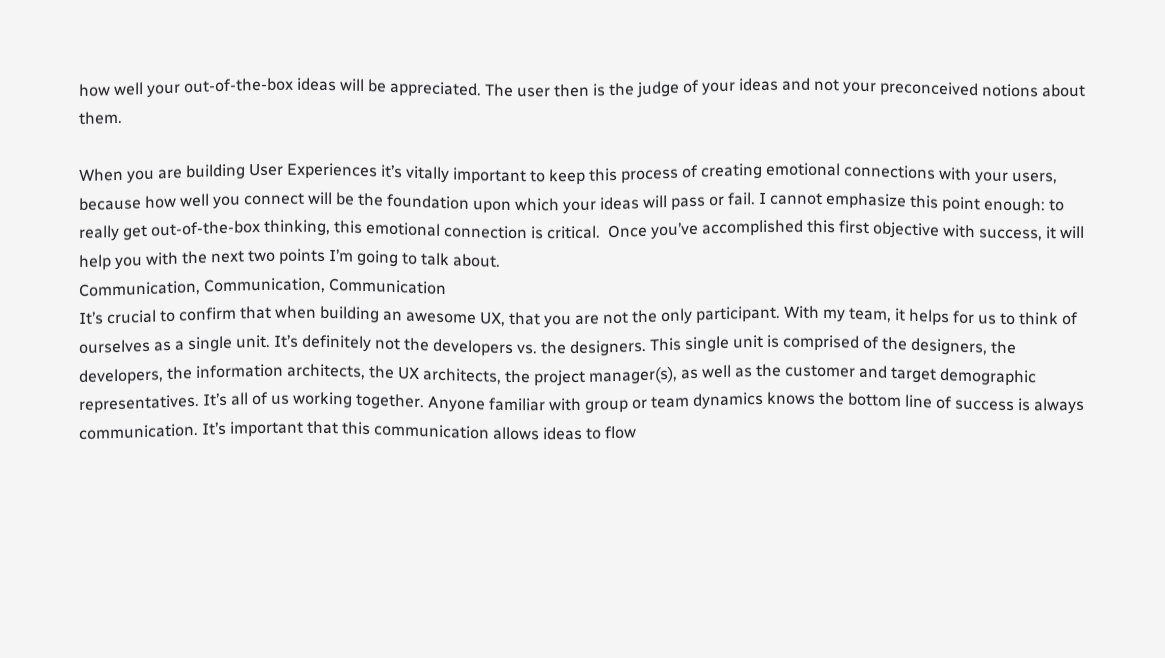how well your out-of-the-box ideas will be appreciated. The user then is the judge of your ideas and not your preconceived notions about them.

When you are building User Experiences it’s vitally important to keep this process of creating emotional connections with your users, because how well you connect will be the foundation upon which your ideas will pass or fail. I cannot emphasize this point enough: to really get out-of-the-box thinking, this emotional connection is critical.  Once you’ve accomplished this first objective with success, it will help you with the next two points I’m going to talk about.
Communication, Communication, Communication
It’s crucial to confirm that when building an awesome UX, that you are not the only participant. With my team, it helps for us to think of ourselves as a single unit. It’s definitely not the developers vs. the designers. This single unit is comprised of the designers, the developers, the information architects, the UX architects, the project manager(s), as well as the customer and target demographic representatives. It’s all of us working together. Anyone familiar with group or team dynamics knows the bottom line of success is always communication. It’s important that this communication allows ideas to flow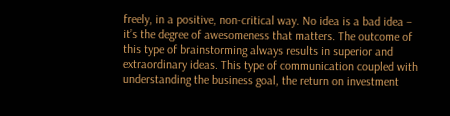freely, in a positive, non-critical way. No idea is a bad idea – it’s the degree of awesomeness that matters. The outcome of this type of brainstorming always results in superior and extraordinary ideas. This type of communication coupled with understanding the business goal, the return on investment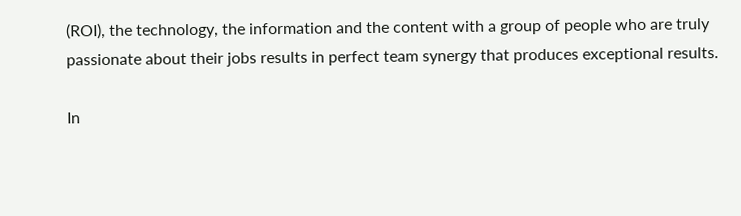(ROI), the technology, the information and the content with a group of people who are truly passionate about their jobs results in perfect team synergy that produces exceptional results.

In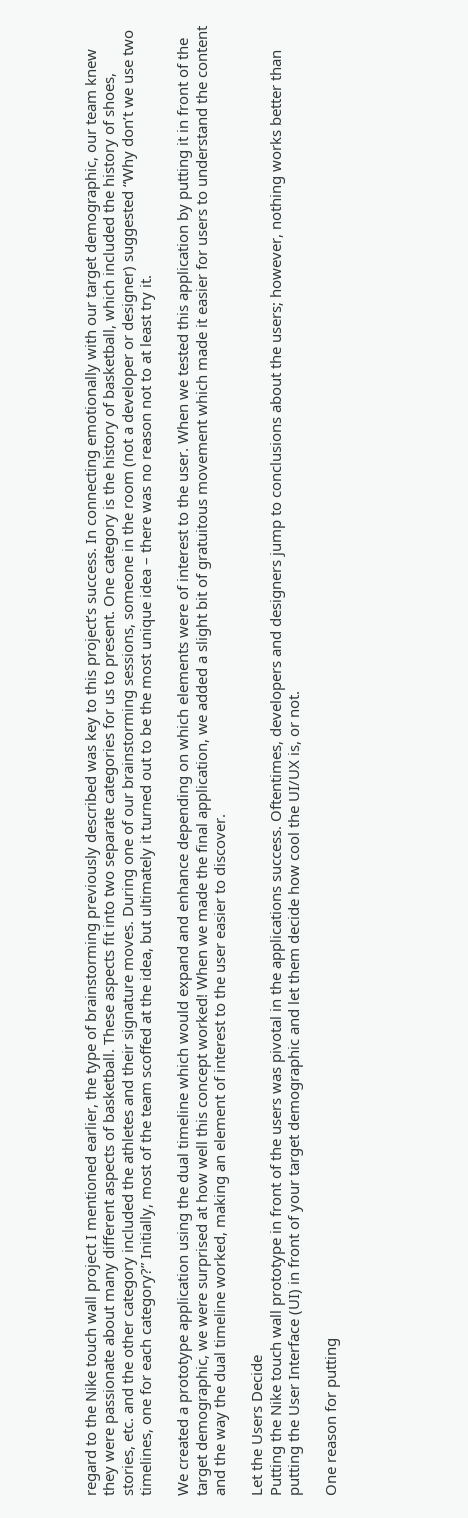regard to the Nike touch wall project I mentioned earlier, the type of brainstorming previously described was key to this project’s success. In connecting emotionally with our target demographic, our team knew they were passionate about many different aspects of basketball. These aspects fit into two separate categories for us to present. One category is the history of basketball, which included the history of shoes, stories, etc. and the other category included the athletes and their signature moves. During one of our brainstorming sessions, someone in the room (not a developer or designer) suggested “Why don’t we use two timelines, one for each category?” Initially, most of the team scoffed at the idea, but ultimately it turned out to be the most unique idea – there was no reason not to at least try it.

We created a prototype application using the dual timeline which would expand and enhance depending on which elements were of interest to the user. When we tested this application by putting it in front of the target demographic, we were surprised at how well this concept worked! When we made the final application, we added a slight bit of gratuitous movement which made it easier for users to understand the content and the way the dual timeline worked, making an element of interest to the user easier to discover.

Let the Users Decide
Putting the Nike touch wall prototype in front of the users was pivotal in the applications success. Oftentimes, developers and designers jump to conclusions about the users; however, nothing works better than putting the User Interface (UI) in front of your target demographic and let them decide how cool the UI/UX is, or not.

One reason for putting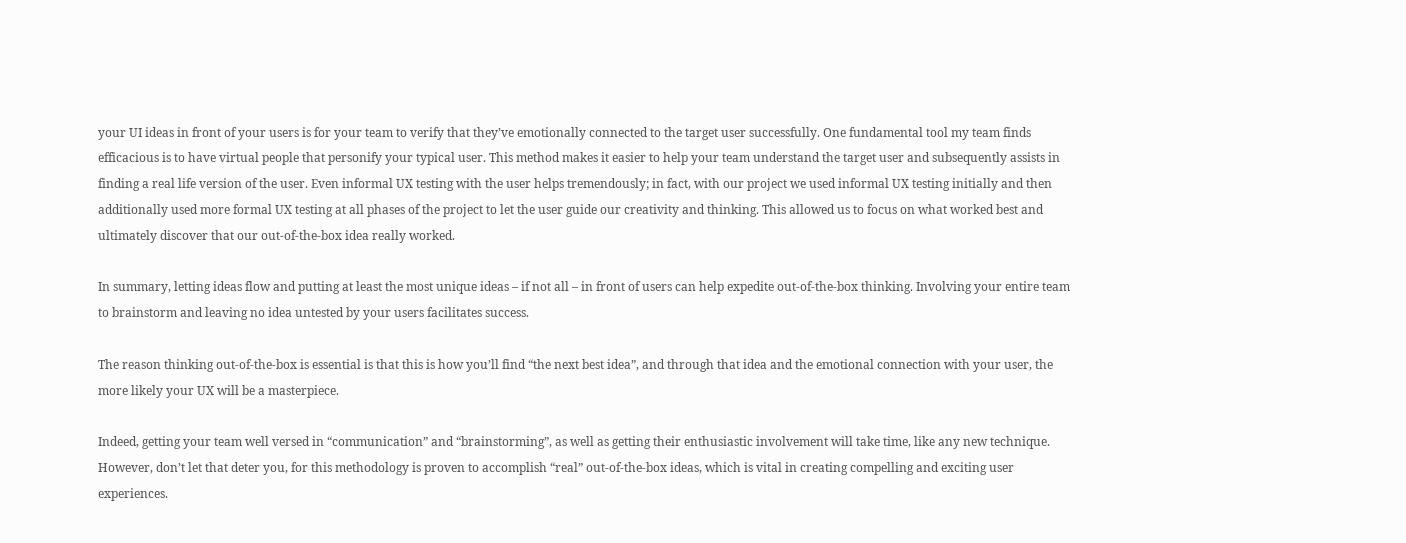your UI ideas in front of your users is for your team to verify that they’ve emotionally connected to the target user successfully. One fundamental tool my team finds efficacious is to have virtual people that personify your typical user. This method makes it easier to help your team understand the target user and subsequently assists in finding a real life version of the user. Even informal UX testing with the user helps tremendously; in fact, with our project we used informal UX testing initially and then additionally used more formal UX testing at all phases of the project to let the user guide our creativity and thinking. This allowed us to focus on what worked best and ultimately discover that our out-of-the-box idea really worked.

In summary, letting ideas flow and putting at least the most unique ideas – if not all – in front of users can help expedite out-of-the-box thinking. Involving your entire team to brainstorm and leaving no idea untested by your users facilitates success.

The reason thinking out-of-the-box is essential is that this is how you’ll find “the next best idea”, and through that idea and the emotional connection with your user, the more likely your UX will be a masterpiece.

Indeed, getting your team well versed in “communication” and “brainstorming”, as well as getting their enthusiastic involvement will take time, like any new technique. However, don’t let that deter you, for this methodology is proven to accomplish “real” out-of-the-box ideas, which is vital in creating compelling and exciting user experiences.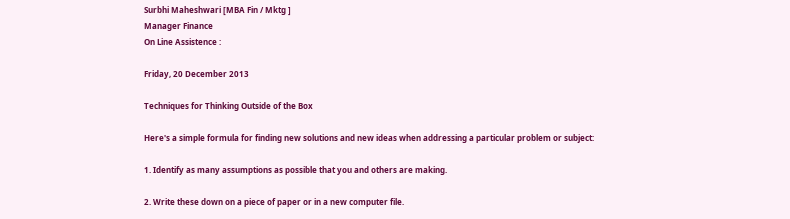Surbhi Maheshwari [MBA Fin / Mktg ]
Manager Finance
On Line Assistence :

Friday, 20 December 2013

Techniques for Thinking Outside of the Box

Here's a simple formula for finding new solutions and new ideas when addressing a particular problem or subject:

1. Identify as many assumptions as possible that you and others are making.

2. Write these down on a piece of paper or in a new computer file.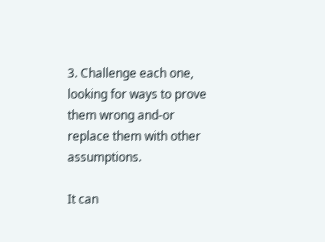3. Challenge each one, looking for ways to prove them wrong and-or replace them with other assumptions.

It can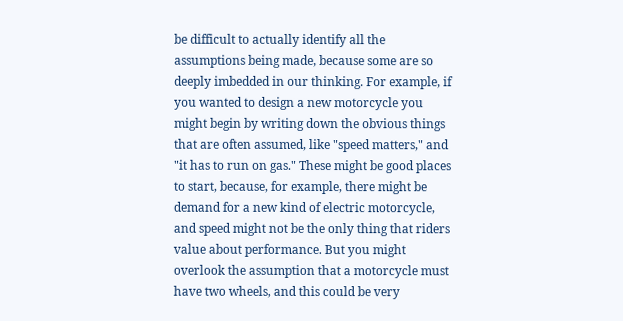be difficult to actually identify all the assumptions being made, because some are so deeply imbedded in our thinking. For example, if you wanted to design a new motorcycle you might begin by writing down the obvious things that are often assumed, like "speed matters," and "it has to run on gas." These might be good places to start, because, for example, there might be demand for a new kind of electric motorcycle, and speed might not be the only thing that riders value about performance. But you might overlook the assumption that a motorcycle must have two wheels, and this could be very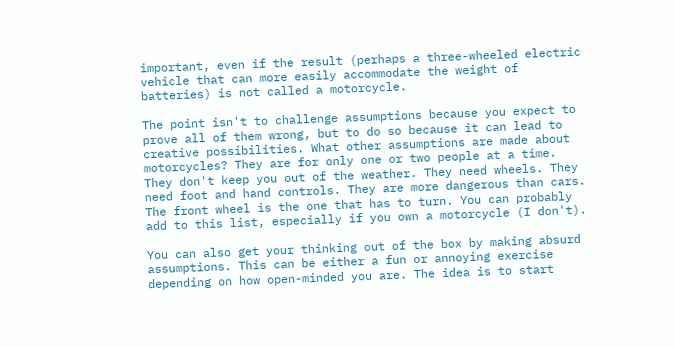important, even if the result (perhaps a three-wheeled electric vehicle that can more easily accommodate the weight of batteries) is not called a motorcycle.

The point isn't to challenge assumptions because you expect to prove all of them wrong, but to do so because it can lead to creative possibilities. What other assumptions are made about motorcycles? They are for only one or two people at a time. They don't keep you out of the weather. They need wheels. They need foot and hand controls. They are more dangerous than cars. The front wheel is the one that has to turn. You can probably add to this list, especially if you own a motorcycle (I don't).

You can also get your thinking out of the box by making absurd assumptions. This can be either a fun or annoying exercise depending on how open-minded you are. The idea is to start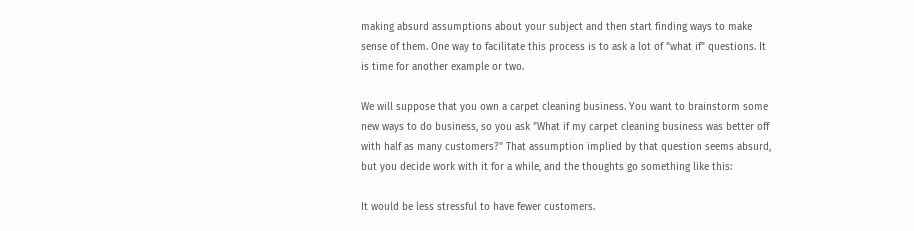making absurd assumptions about your subject and then start finding ways to make sense of them. One way to facilitate this process is to ask a lot of "what if" questions. It is time for another example or two.

We will suppose that you own a carpet cleaning business. You want to brainstorm some new ways to do business, so you ask "What if my carpet cleaning business was better off with half as many customers?" That assumption implied by that question seems absurd, but you decide work with it for a while, and the thoughts go something like this:

It would be less stressful to have fewer customers.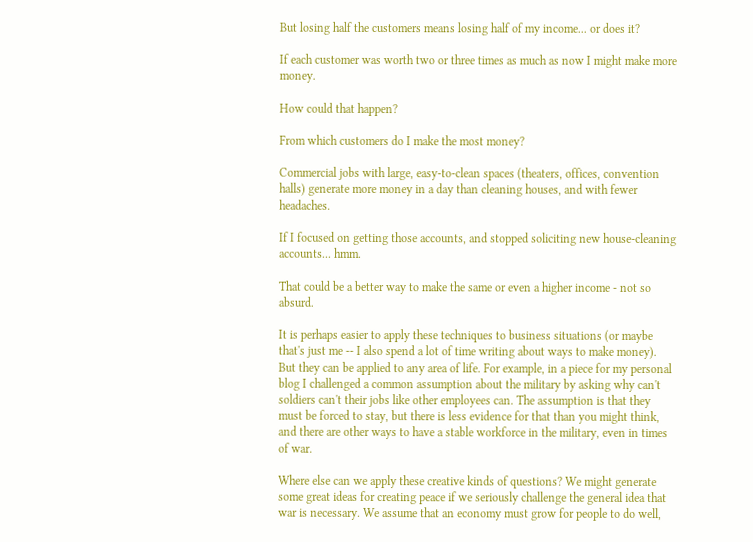But losing half the customers means losing half of my income... or does it?

If each customer was worth two or three times as much as now I might make more money.

How could that happen?

From which customers do I make the most money?

Commercial jobs with large, easy-to-clean spaces (theaters, offices, convention halls) generate more money in a day than cleaning houses, and with fewer headaches.

If I focused on getting those accounts, and stopped soliciting new house-cleaning accounts... hmm.

That could be a better way to make the same or even a higher income - not so absurd.

It is perhaps easier to apply these techniques to business situations (or maybe that's just me -- I also spend a lot of time writing about ways to make money). But they can be applied to any area of life. For example, in a piece for my personal blog I challenged a common assumption about the military by asking why can't soldiers can't their jobs like other employees can. The assumption is that they must be forced to stay, but there is less evidence for that than you might think, and there are other ways to have a stable workforce in the military, even in times of war.

Where else can we apply these creative kinds of questions? We might generate some great ideas for creating peace if we seriously challenge the general idea that war is necessary. We assume that an economy must grow for people to do well,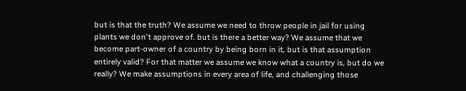but is that the truth? We assume we need to throw people in jail for using plants we don't approve of. but is there a better way? We assume that we become part-owner of a country by being born in it, but is that assumption entirely valid? For that matter we assume we know what a country is, but do we really? We make assumptions in every area of life, and challenging those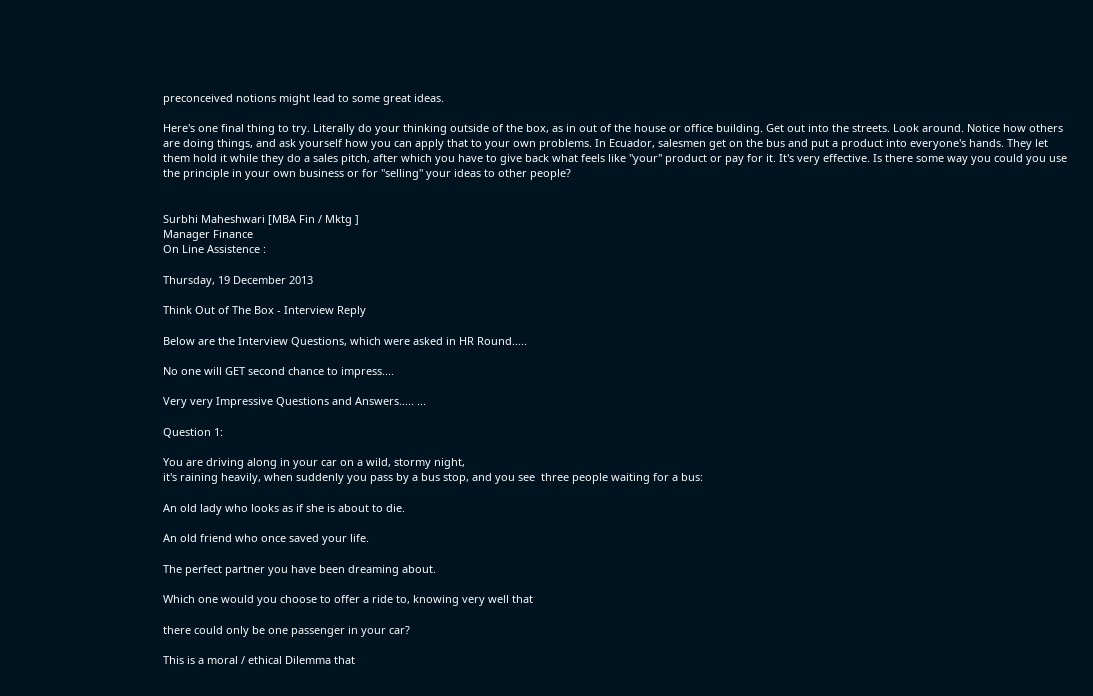preconceived notions might lead to some great ideas.

Here's one final thing to try. Literally do your thinking outside of the box, as in out of the house or office building. Get out into the streets. Look around. Notice how others are doing things, and ask yourself how you can apply that to your own problems. In Ecuador, salesmen get on the bus and put a product into everyone's hands. They let them hold it while they do a sales pitch, after which you have to give back what feels like "your" product or pay for it. It's very effective. Is there some way you could you use the principle in your own business or for "selling" your ideas to other people?


Surbhi Maheshwari [MBA Fin / Mktg ]
Manager Finance
On Line Assistence :

Thursday, 19 December 2013

Think Out of The Box - Interview Reply

Below are the Interview Questions, which were asked in HR Round.....

No one will GET second chance to impress....

Very very Impressive Questions and Answers..... ...

Question 1:

You are driving along in your car on a wild, stormy night,
it's raining heavily, when suddenly you pass by a bus stop, and you see  three people waiting for a bus:

An old lady who looks as if she is about to die.

An old friend who once saved your life.

The perfect partner you have been dreaming about.

Which one would you choose to offer a ride to, knowing very well that

there could only be one passenger in your car?

This is a moral / ethical Dilemma that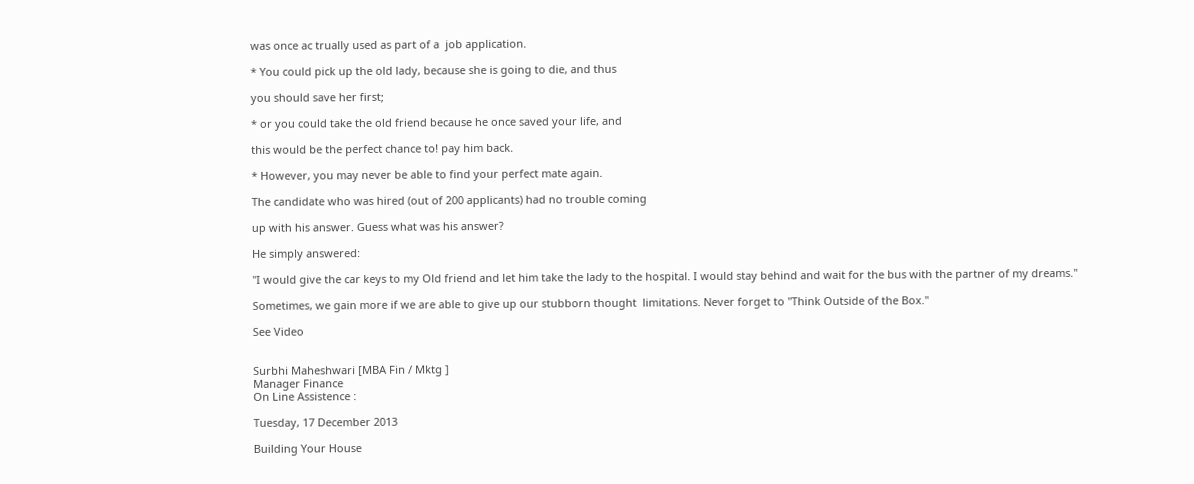was once ac trually used as part of a  job application.

* You could pick up the old lady, because she is going to die, and thus

you should save her first;

* or you could take the old friend because he once saved your life, and

this would be the perfect chance to! pay him back.

* However, you may never be able to find your perfect mate again.

The candidate who was hired (out of 200 applicants) had no trouble coming

up with his answer. Guess what was his answer?

He simply answered:

"I would give the car keys to my Old friend and let him take the lady to the hospital. I would stay behind and wait for the bus with the partner of my dreams."

Sometimes, we gain more if we are able to give up our stubborn thought  limitations. Never forget to "Think Outside of the Box."

See Video


Surbhi Maheshwari [MBA Fin / Mktg ]
Manager Finance
On Line Assistence :

Tuesday, 17 December 2013

Building Your House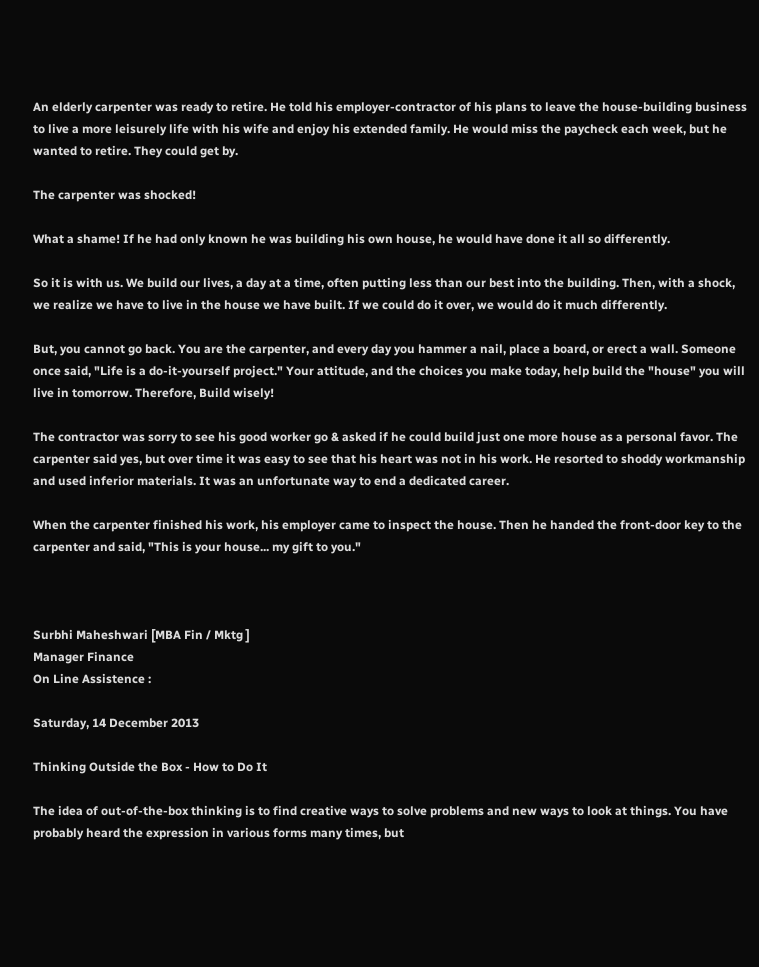An elderly carpenter was ready to retire. He told his employer-contractor of his plans to leave the house-building business to live a more leisurely life with his wife and enjoy his extended family. He would miss the paycheck each week, but he wanted to retire. They could get by.

The carpenter was shocked!

What a shame! If he had only known he was building his own house, he would have done it all so differently.

So it is with us. We build our lives, a day at a time, often putting less than our best into the building. Then, with a shock, we realize we have to live in the house we have built. If we could do it over, we would do it much differently.

But, you cannot go back. You are the carpenter, and every day you hammer a nail, place a board, or erect a wall. Someone once said, "Life is a do-it-yourself project." Your attitude, and the choices you make today, help build the "house" you will live in tomorrow. Therefore, Build wisely!

The contractor was sorry to see his good worker go & asked if he could build just one more house as a personal favor. The carpenter said yes, but over time it was easy to see that his heart was not in his work. He resorted to shoddy workmanship and used inferior materials. It was an unfortunate way to end a dedicated career.

When the carpenter finished his work, his employer came to inspect the house. Then he handed the front-door key to the carpenter and said, "This is your house... my gift to you."



Surbhi Maheshwari [MBA Fin / Mktg ]
Manager Finance
On Line Assistence :

Saturday, 14 December 2013

Thinking Outside the Box - How to Do It

The idea of out-of-the-box thinking is to find creative ways to solve problems and new ways to look at things. You have probably heard the expression in various forms many times, but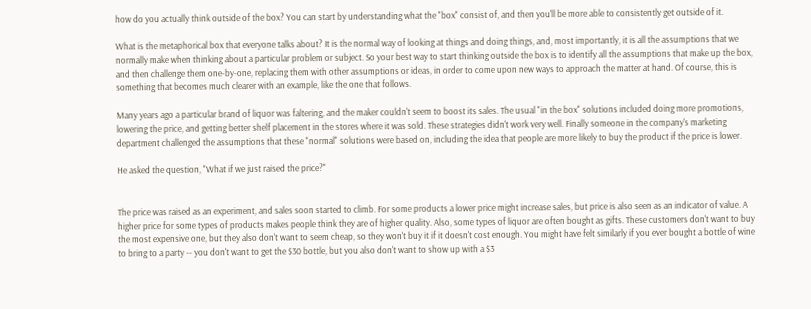how do you actually think outside of the box? You can start by understanding what the "box" consist of, and then you'll be more able to consistently get outside of it.

What is the metaphorical box that everyone talks about? It is the normal way of looking at things and doing things, and, most importantly, it is all the assumptions that we normally make when thinking about a particular problem or subject. So your best way to start thinking outside the box is to identify all the assumptions that make up the box, and then challenge them one-by-one, replacing them with other assumptions or ideas, in order to come upon new ways to approach the matter at hand. Of course, this is something that becomes much clearer with an example, like the one that follows.

Many years ago a particular brand of liquor was faltering, and the maker couldn't seem to boost its sales. The usual "in the box" solutions included doing more promotions, lowering the price, and getting better shelf placement in the stores where it was sold. These strategies didn't work very well. Finally someone in the company's marketing department challenged the assumptions that these "normal" solutions were based on, including the idea that people are more likely to buy the product if the price is lower.

He asked the question, "What if we just raised the price?"


The price was raised as an experiment, and sales soon started to climb. For some products a lower price might increase sales, but price is also seen as an indicator of value. A higher price for some types of products makes people think they are of higher quality. Also, some types of liquor are often bought as gifts. These customers don't want to buy the most expensive one, but they also don't want to seem cheap, so they won't buy it if it doesn't cost enough. You might have felt similarly if you ever bought a bottle of wine to bring to a party -- you don't want to get the $30 bottle, but you also don't want to show up with a $3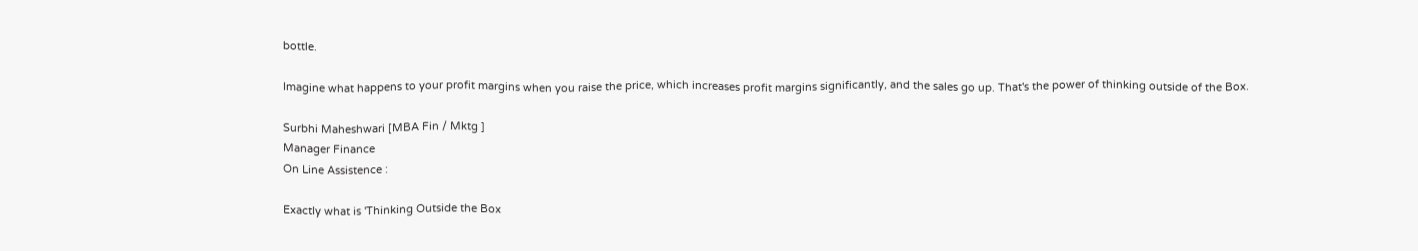bottle.

Imagine what happens to your profit margins when you raise the price, which increases profit margins significantly, and the sales go up. That's the power of thinking outside of the Box.

Surbhi Maheshwari [MBA Fin / Mktg ]
Manager Finance
On Line Assistence :

Exactly what is 'Thinking Outside the Box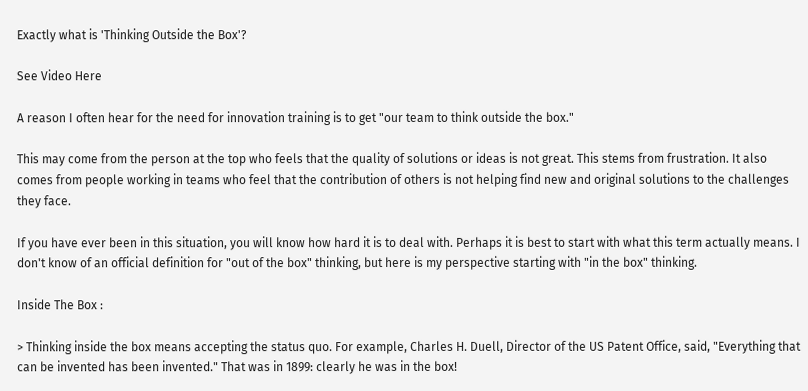Exactly what is 'Thinking Outside the Box'?

See Video Here

A reason I often hear for the need for innovation training is to get "our team to think outside the box."

This may come from the person at the top who feels that the quality of solutions or ideas is not great. This stems from frustration. It also comes from people working in teams who feel that the contribution of others is not helping find new and original solutions to the challenges they face.

If you have ever been in this situation, you will know how hard it is to deal with. Perhaps it is best to start with what this term actually means. I don't know of an official definition for "out of the box" thinking, but here is my perspective starting with "in the box" thinking.

Inside The Box :

> Thinking inside the box means accepting the status quo. For example, Charles H. Duell, Director of the US Patent Office, said, "Everything that can be invented has been invented." That was in 1899: clearly he was in the box!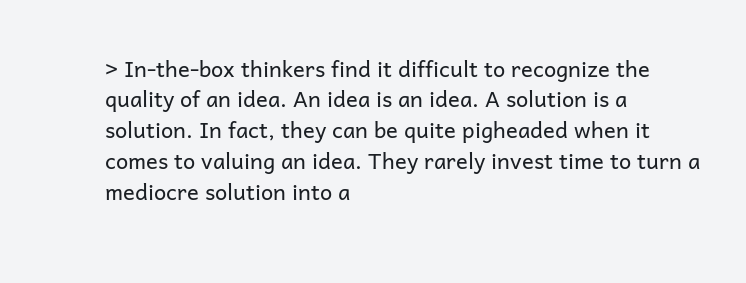> In-the-box thinkers find it difficult to recognize the quality of an idea. An idea is an idea. A solution is a solution. In fact, they can be quite pigheaded when it comes to valuing an idea. They rarely invest time to turn a mediocre solution into a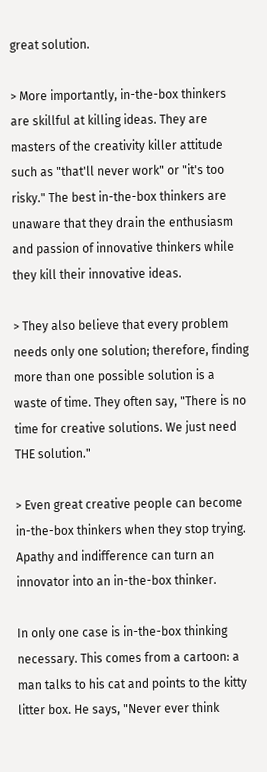great solution.

> More importantly, in-the-box thinkers are skillful at killing ideas. They are masters of the creativity killer attitude such as "that'll never work" or "it's too risky." The best in-the-box thinkers are unaware that they drain the enthusiasm and passion of innovative thinkers while they kill their innovative ideas.

> They also believe that every problem needs only one solution; therefore, finding more than one possible solution is a waste of time. They often say, "There is no time for creative solutions. We just need THE solution."

> Even great creative people can become in-the-box thinkers when they stop trying. Apathy and indifference can turn an innovator into an in-the-box thinker.

In only one case is in-the-box thinking necessary. This comes from a cartoon: a man talks to his cat and points to the kitty litter box. He says, "Never ever think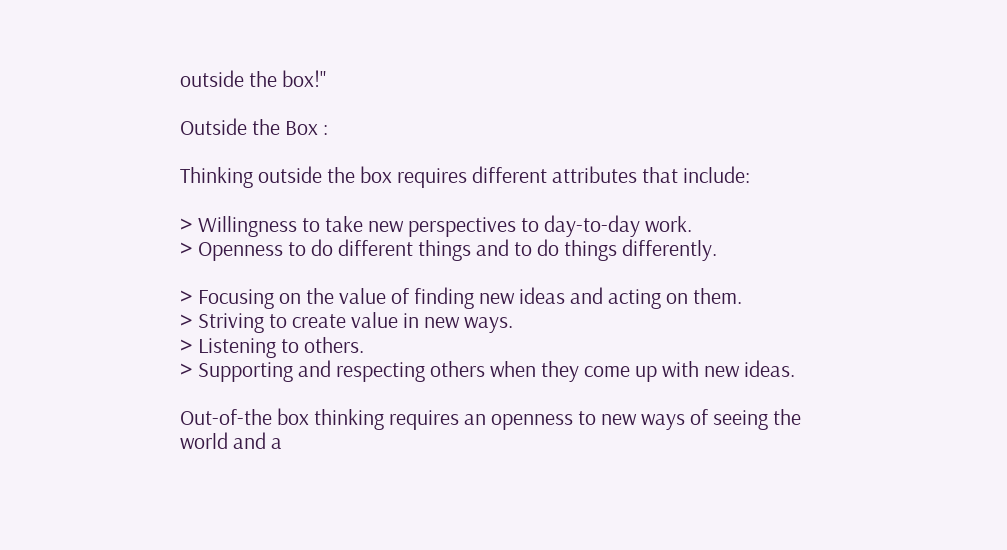outside the box!"

Outside the Box :

Thinking outside the box requires different attributes that include:

> Willingness to take new perspectives to day-to-day work.
> Openness to do different things and to do things differently.

> Focusing on the value of finding new ideas and acting on them.
> Striving to create value in new ways.
> Listening to others.
> Supporting and respecting others when they come up with new ideas.

Out-of-the box thinking requires an openness to new ways of seeing the world and a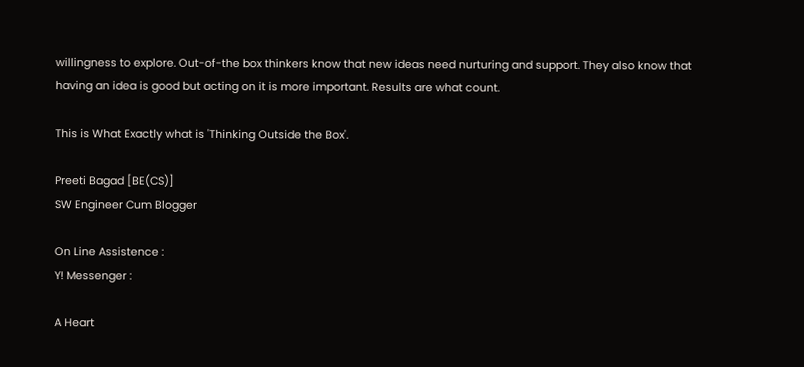willingness to explore. Out-of-the box thinkers know that new ideas need nurturing and support. They also know that having an idea is good but acting on it is more important. Results are what count.

This is What Exactly what is 'Thinking Outside the Box'.

Preeti Bagad [BE(CS)]
SW Engineer Cum Blogger

On Line Assistence :
Y! Messenger :

A Heart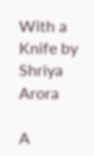With a Knife by Shriya Arora

A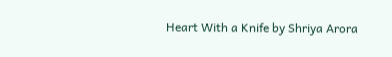Heart With a Knife by Shriya Arora